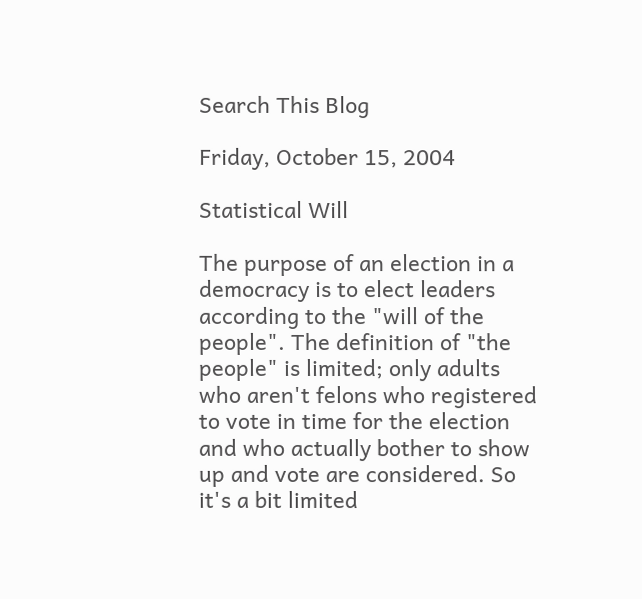Search This Blog

Friday, October 15, 2004

Statistical Will

The purpose of an election in a democracy is to elect leaders according to the "will of the people". The definition of "the people" is limited; only adults who aren't felons who registered to vote in time for the election and who actually bother to show up and vote are considered. So it's a bit limited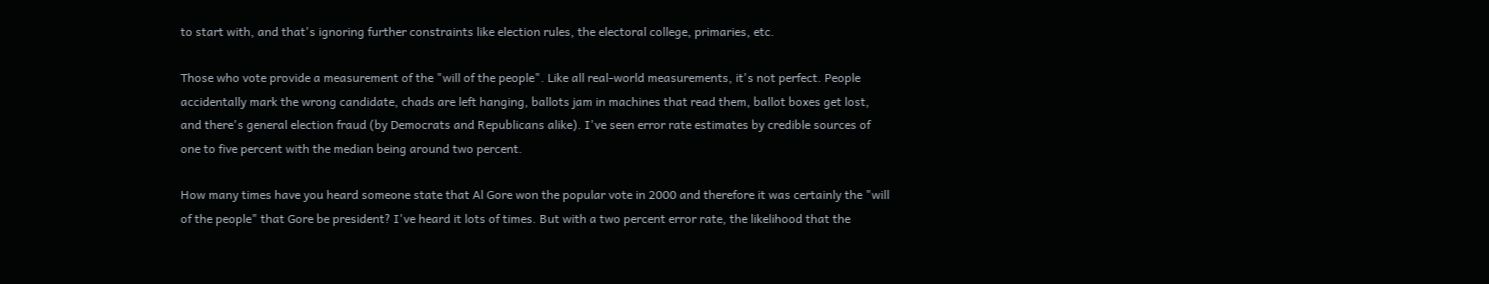to start with, and that's ignoring further constraints like election rules, the electoral college, primaries, etc.

Those who vote provide a measurement of the "will of the people". Like all real-world measurements, it's not perfect. People accidentally mark the wrong candidate, chads are left hanging, ballots jam in machines that read them, ballot boxes get lost, and there's general election fraud (by Democrats and Republicans alike). I've seen error rate estimates by credible sources of one to five percent with the median being around two percent.

How many times have you heard someone state that Al Gore won the popular vote in 2000 and therefore it was certainly the "will of the people" that Gore be president? I've heard it lots of times. But with a two percent error rate, the likelihood that the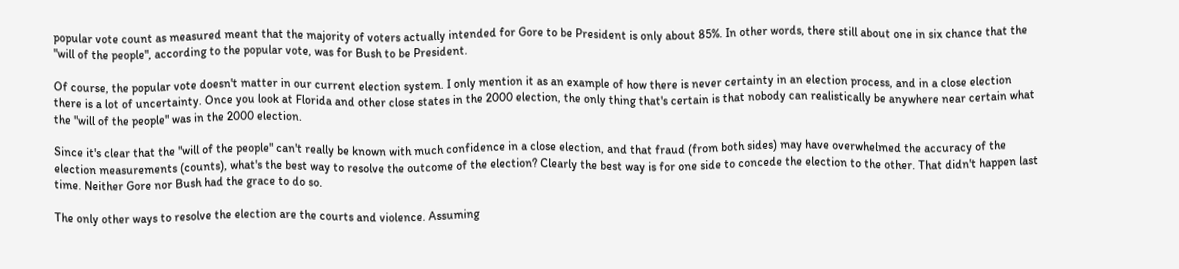popular vote count as measured meant that the majority of voters actually intended for Gore to be President is only about 85%. In other words, there still about one in six chance that the "will of the people", according to the popular vote, was for Bush to be President.

Of course, the popular vote doesn't matter in our current election system. I only mention it as an example of how there is never certainty in an election process, and in a close election there is a lot of uncertainty. Once you look at Florida and other close states in the 2000 election, the only thing that's certain is that nobody can realistically be anywhere near certain what the "will of the people" was in the 2000 election.

Since it's clear that the "will of the people" can't really be known with much confidence in a close election, and that fraud (from both sides) may have overwhelmed the accuracy of the election measurements (counts), what's the best way to resolve the outcome of the election? Clearly the best way is for one side to concede the election to the other. That didn't happen last time. Neither Gore nor Bush had the grace to do so.

The only other ways to resolve the election are the courts and violence. Assuming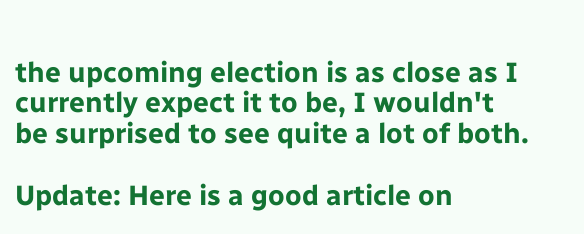the upcoming election is as close as I currently expect it to be, I wouldn't be surprised to see quite a lot of both.

Update: Here is a good article on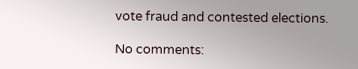vote fraud and contested elections.

No comments: